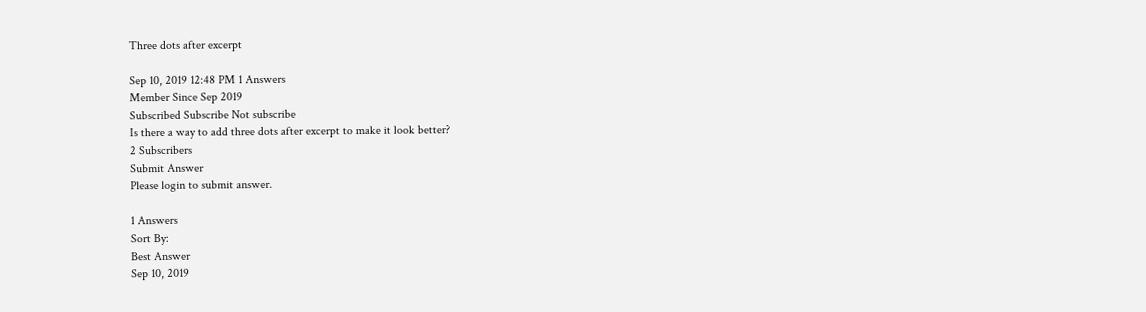Three dots after excerpt

Sep 10, 2019 12:48 PM 1 Answers
Member Since Sep 2019
Subscribed Subscribe Not subscribe
Is there a way to add three dots after excerpt to make it look better?
2 Subscribers
Submit Answer
Please login to submit answer.

1 Answers
Sort By:
Best Answer
Sep 10, 2019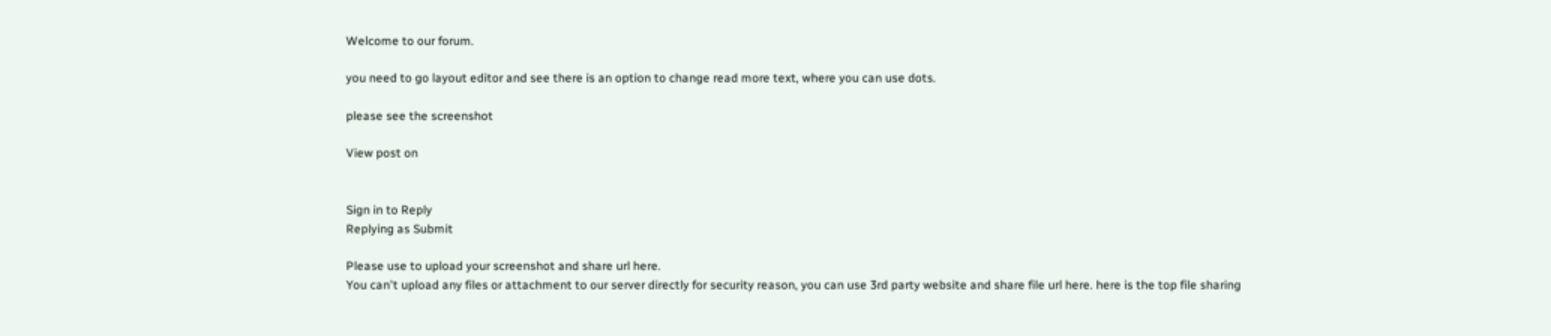Welcome to our forum.

you need to go layout editor and see there is an option to change read more text, where you can use dots.

please see the screenshot

View post on


Sign in to Reply
Replying as Submit

Please use to upload your screenshot and share url here.
You can't upload any files or attachment to our server directly for security reason, you can use 3rd party website and share file url here. here is the top file sharing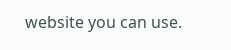website you can use.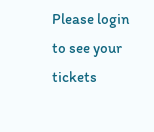Please login to see your tickets